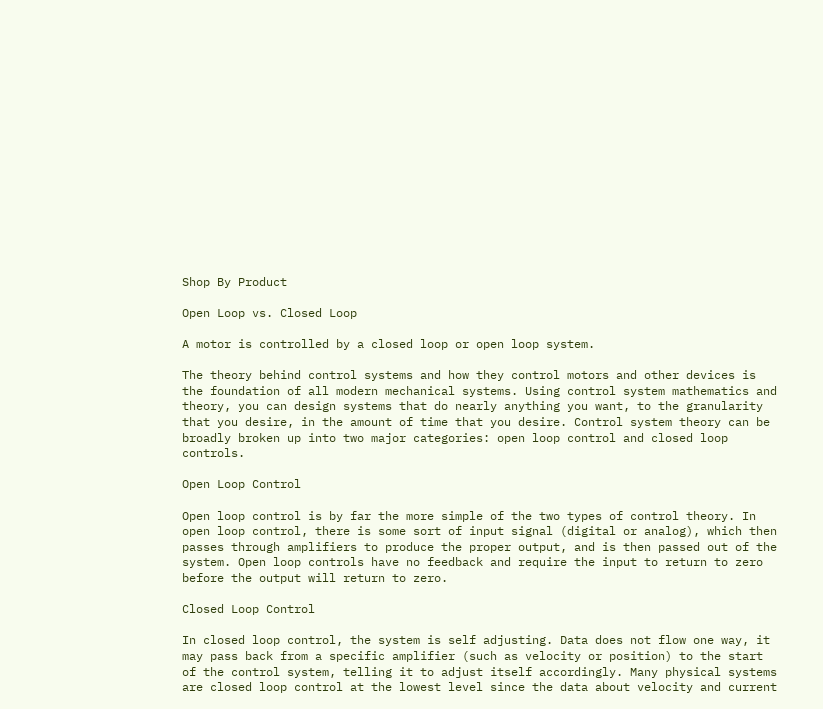Shop By Product

Open Loop vs. Closed Loop

A motor is controlled by a closed loop or open loop system.

The theory behind control systems and how they control motors and other devices is the foundation of all modern mechanical systems. Using control system mathematics and theory, you can design systems that do nearly anything you want, to the granularity that you desire, in the amount of time that you desire. Control system theory can be broadly broken up into two major categories: open loop control and closed loop controls.

Open Loop Control

Open loop control is by far the more simple of the two types of control theory. In open loop control, there is some sort of input signal (digital or analog), which then passes through amplifiers to produce the proper output, and is then passed out of the system. Open loop controls have no feedback and require the input to return to zero before the output will return to zero.

Closed Loop Control

In closed loop control, the system is self adjusting. Data does not flow one way, it may pass back from a specific amplifier (such as velocity or position) to the start of the control system, telling it to adjust itself accordingly. Many physical systems are closed loop control at the lowest level since the data about velocity and current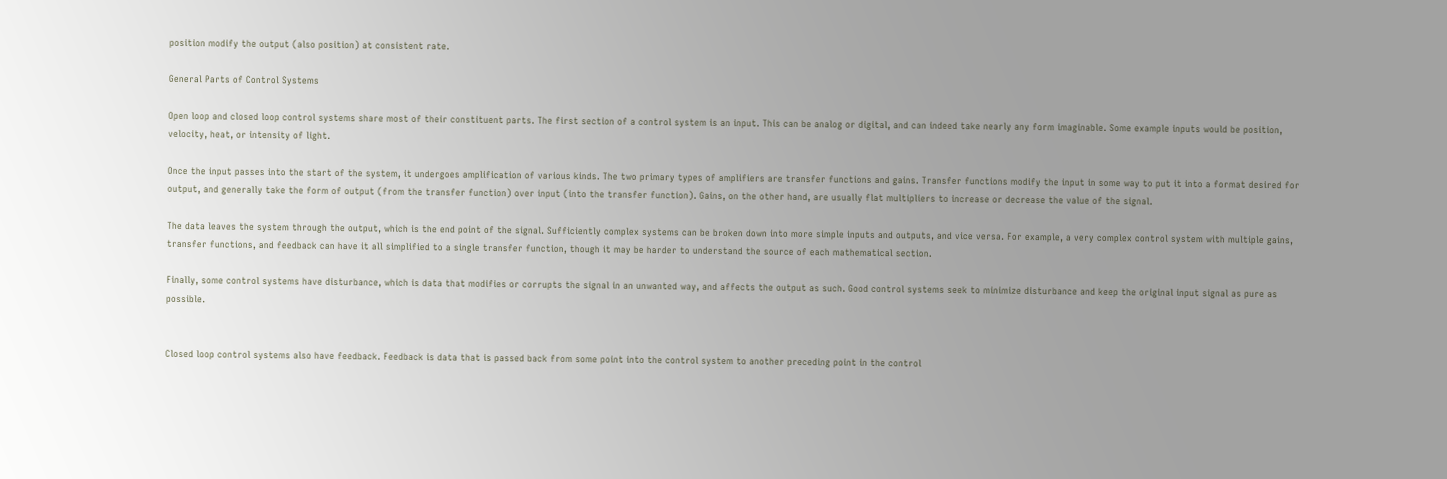position modify the output (also position) at consistent rate.

General Parts of Control Systems

Open loop and closed loop control systems share most of their constituent parts. The first section of a control system is an input. This can be analog or digital, and can indeed take nearly any form imaginable. Some example inputs would be position, velocity, heat, or intensity of light.

Once the input passes into the start of the system, it undergoes amplification of various kinds. The two primary types of amplifiers are transfer functions and gains. Transfer functions modify the input in some way to put it into a format desired for output, and generally take the form of output (from the transfer function) over input (into the transfer function). Gains, on the other hand, are usually flat multipliers to increase or decrease the value of the signal.

The data leaves the system through the output, which is the end point of the signal. Sufficiently complex systems can be broken down into more simple inputs and outputs, and vice versa. For example, a very complex control system with multiple gains, transfer functions, and feedback can have it all simplified to a single transfer function, though it may be harder to understand the source of each mathematical section.

Finally, some control systems have disturbance, which is data that modifies or corrupts the signal in an unwanted way, and affects the output as such. Good control systems seek to minimize disturbance and keep the original input signal as pure as possible.


Closed loop control systems also have feedback. Feedback is data that is passed back from some point into the control system to another preceding point in the control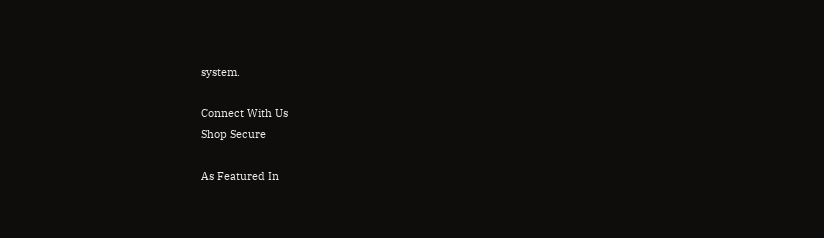system.

Connect With Us
Shop Secure

As Featured In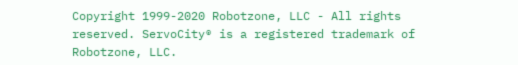Copyright 1999-2020 Robotzone, LLC - All rights reserved. ServoCity® is a registered trademark of Robotzone, LLC.